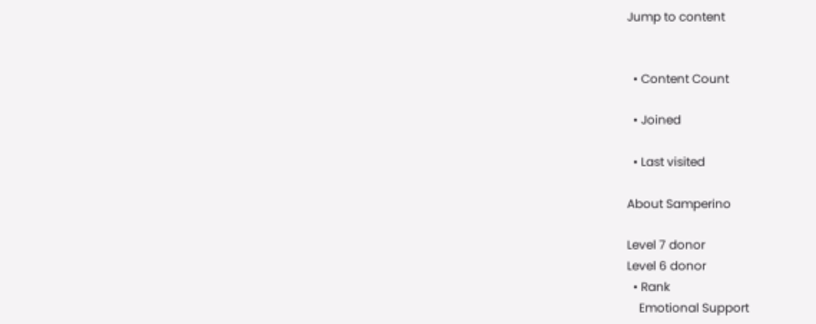Jump to content


  • Content Count

  • Joined

  • Last visited

About Samperino

Level 7 donor
Level 6 donor
  • Rank
    Emotional Support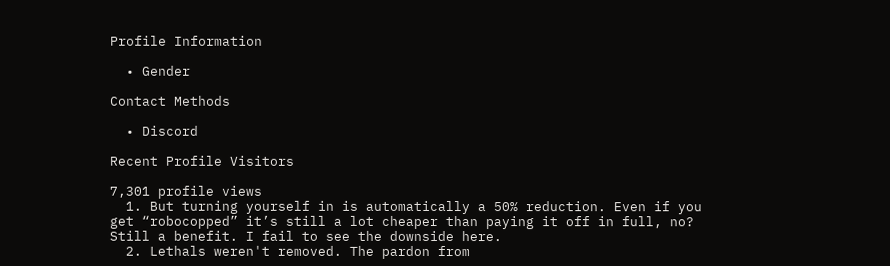Profile Information

  • Gender

Contact Methods

  • Discord

Recent Profile Visitors

7,301 profile views
  1. But turning yourself in is automatically a 50% reduction. Even if you get “robocopped” it’s still a lot cheaper than paying it off in full, no? Still a benefit. I fail to see the downside here.
  2. Lethals weren't removed. The pardon from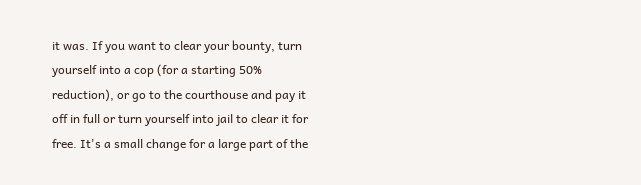it was. If you want to clear your bounty, turn yourself into a cop (for a starting 50% reduction), or go to the courthouse and pay it off in full or turn yourself into jail to clear it for free. It's a small change for a large part of the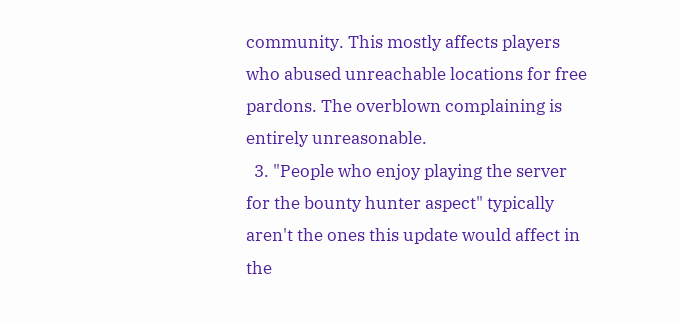community. This mostly affects players who abused unreachable locations for free pardons. The overblown complaining is entirely unreasonable.
  3. "People who enjoy playing the server for the bounty hunter aspect" typically aren't the ones this update would affect in the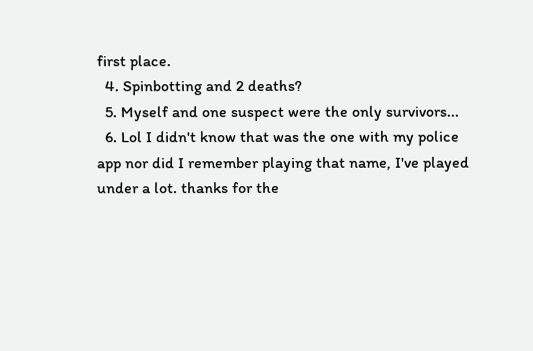first place.
  4. Spinbotting and 2 deaths?
  5. Myself and one suspect were the only survivors...
  6. Lol I didn't know that was the one with my police app nor did I remember playing that name, I've played under a lot. thanks for the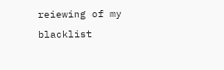reiewing of my blacklist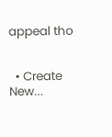appeal tho


  • Create New...